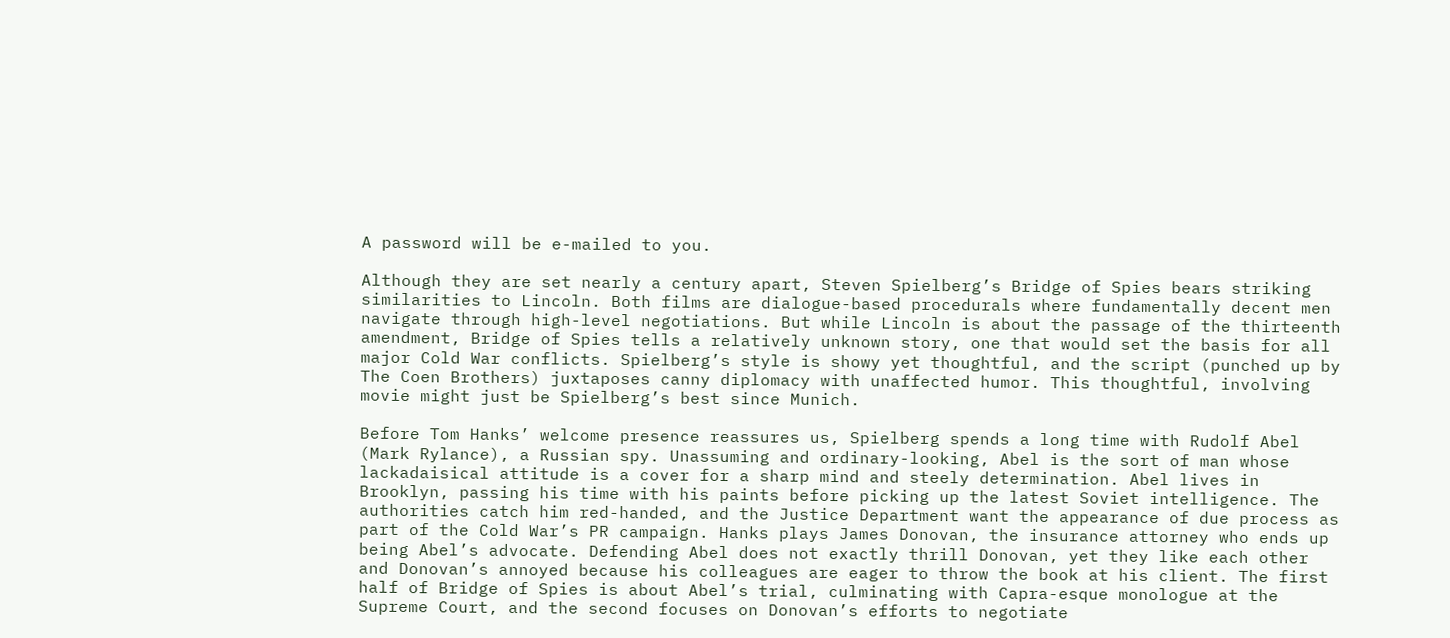A password will be e-mailed to you.

Although they are set nearly a century apart, Steven Spielberg’s Bridge of Spies bears striking similarities to Lincoln. Both films are dialogue-based procedurals where fundamentally decent men navigate through high-level negotiations. But while Lincoln is about the passage of the thirteenth amendment, Bridge of Spies tells a relatively unknown story, one that would set the basis for all major Cold War conflicts. Spielberg’s style is showy yet thoughtful, and the script (punched up by The Coen Brothers) juxtaposes canny diplomacy with unaffected humor. This thoughtful, involving movie might just be Spielberg’s best since Munich.

Before Tom Hanks’ welcome presence reassures us, Spielberg spends a long time with Rudolf Abel (Mark Rylance), a Russian spy. Unassuming and ordinary-looking, Abel is the sort of man whose lackadaisical attitude is a cover for a sharp mind and steely determination. Abel lives in Brooklyn, passing his time with his paints before picking up the latest Soviet intelligence. The authorities catch him red-handed, and the Justice Department want the appearance of due process as part of the Cold War’s PR campaign. Hanks plays James Donovan, the insurance attorney who ends up being Abel’s advocate. Defending Abel does not exactly thrill Donovan, yet they like each other and Donovan’s annoyed because his colleagues are eager to throw the book at his client. The first half of Bridge of Spies is about Abel’s trial, culminating with Capra-esque monologue at the Supreme Court, and the second focuses on Donovan’s efforts to negotiate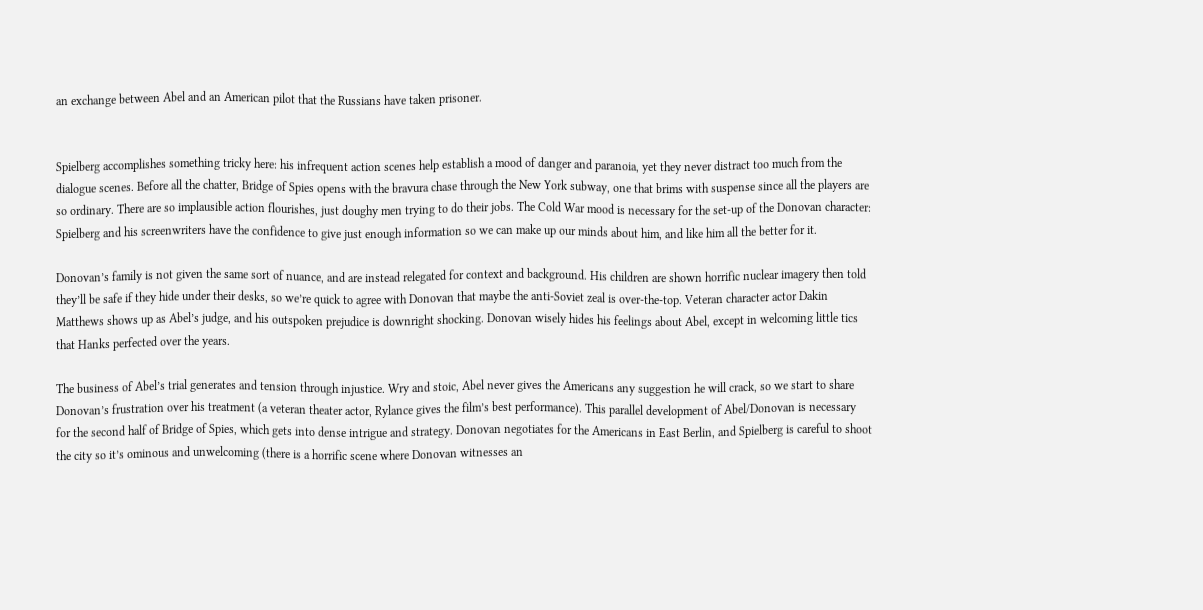an exchange between Abel and an American pilot that the Russians have taken prisoner.


Spielberg accomplishes something tricky here: his infrequent action scenes help establish a mood of danger and paranoia, yet they never distract too much from the dialogue scenes. Before all the chatter, Bridge of Spies opens with the bravura chase through the New York subway, one that brims with suspense since all the players are so ordinary. There are so implausible action flourishes, just doughy men trying to do their jobs. The Cold War mood is necessary for the set-up of the Donovan character: Spielberg and his screenwriters have the confidence to give just enough information so we can make up our minds about him, and like him all the better for it.

Donovan’s family is not given the same sort of nuance, and are instead relegated for context and background. His children are shown horrific nuclear imagery then told they’ll be safe if they hide under their desks, so we’re quick to agree with Donovan that maybe the anti-Soviet zeal is over-the-top. Veteran character actor Dakin Matthews shows up as Abel’s judge, and his outspoken prejudice is downright shocking. Donovan wisely hides his feelings about Abel, except in welcoming little tics that Hanks perfected over the years.

The business of Abel’s trial generates and tension through injustice. Wry and stoic, Abel never gives the Americans any suggestion he will crack, so we start to share Donovan’s frustration over his treatment (a veteran theater actor, Rylance gives the film’s best performance). This parallel development of Abel/Donovan is necessary for the second half of Bridge of Spies, which gets into dense intrigue and strategy. Donovan negotiates for the Americans in East Berlin, and Spielberg is careful to shoot the city so it’s ominous and unwelcoming (there is a horrific scene where Donovan witnesses an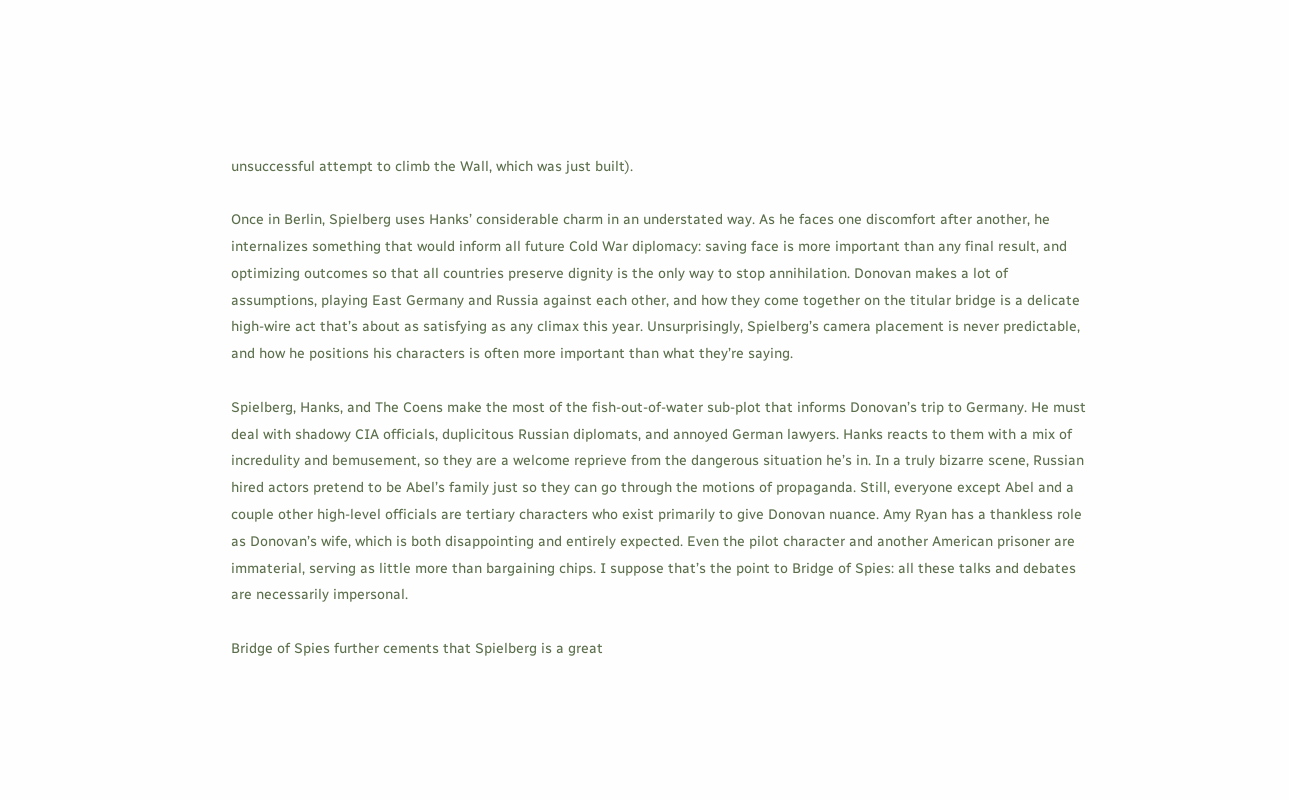unsuccessful attempt to climb the Wall, which was just built).

Once in Berlin, Spielberg uses Hanks’ considerable charm in an understated way. As he faces one discomfort after another, he internalizes something that would inform all future Cold War diplomacy: saving face is more important than any final result, and optimizing outcomes so that all countries preserve dignity is the only way to stop annihilation. Donovan makes a lot of assumptions, playing East Germany and Russia against each other, and how they come together on the titular bridge is a delicate high-wire act that’s about as satisfying as any climax this year. Unsurprisingly, Spielberg’s camera placement is never predictable, and how he positions his characters is often more important than what they’re saying.

Spielberg, Hanks, and The Coens make the most of the fish-out-of-water sub-plot that informs Donovan’s trip to Germany. He must deal with shadowy CIA officials, duplicitous Russian diplomats, and annoyed German lawyers. Hanks reacts to them with a mix of incredulity and bemusement, so they are a welcome reprieve from the dangerous situation he’s in. In a truly bizarre scene, Russian hired actors pretend to be Abel’s family just so they can go through the motions of propaganda. Still, everyone except Abel and a couple other high-level officials are tertiary characters who exist primarily to give Donovan nuance. Amy Ryan has a thankless role as Donovan’s wife, which is both disappointing and entirely expected. Even the pilot character and another American prisoner are immaterial, serving as little more than bargaining chips. I suppose that’s the point to Bridge of Spies: all these talks and debates are necessarily impersonal.

Bridge of Spies further cements that Spielberg is a great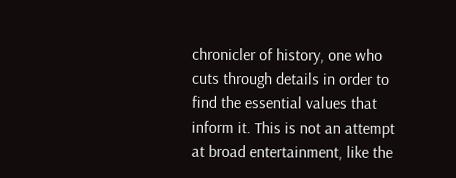chronicler of history, one who cuts through details in order to find the essential values that inform it. This is not an attempt at broad entertainment, like the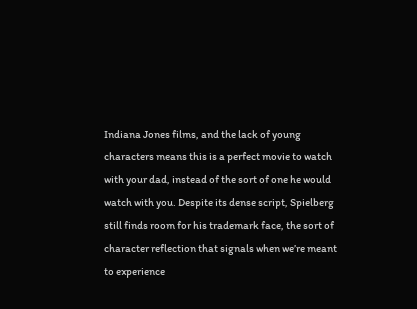Indiana Jones films, and the lack of young characters means this is a perfect movie to watch with your dad, instead of the sort of one he would watch with you. Despite its dense script, Spielberg still finds room for his trademark face, the sort of character reflection that signals when we’re meant to experience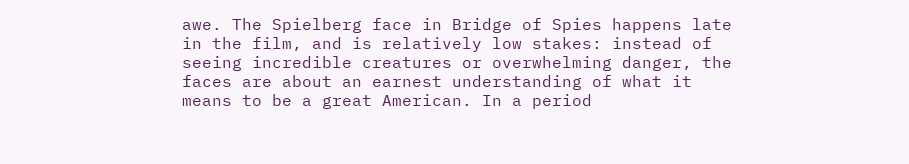awe. The Spielberg face in Bridge of Spies happens late in the film, and is relatively low stakes: instead of seeing incredible creatures or overwhelming danger, the faces are about an earnest understanding of what it means to be a great American. In a period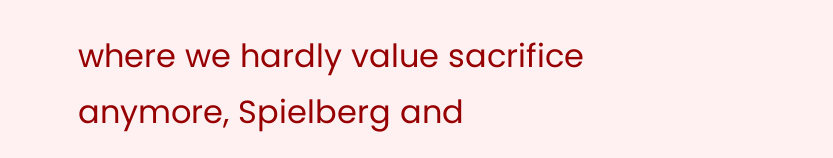where we hardly value sacrifice anymore, Spielberg and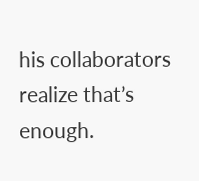his collaborators realize that’s enough.